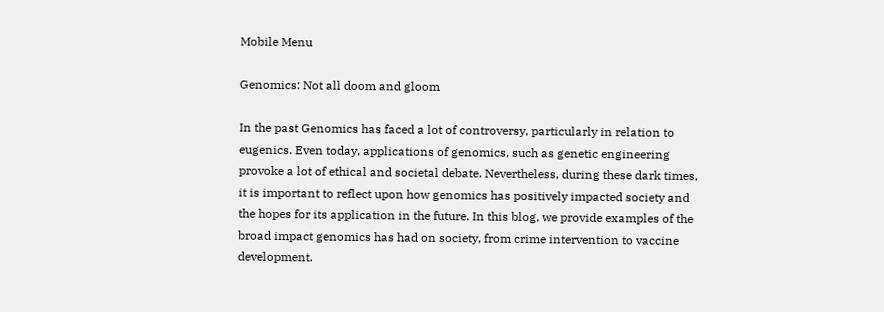Mobile Menu

Genomics: Not all doom and gloom

In the past Genomics has faced a lot of controversy, particularly in relation to eugenics. Even today, applications of genomics, such as genetic engineering provoke a lot of ethical and societal debate. Nevertheless, during these dark times, it is important to reflect upon how genomics has positively impacted society and the hopes for its application in the future. In this blog, we provide examples of the broad impact genomics has had on society, from crime intervention to vaccine development.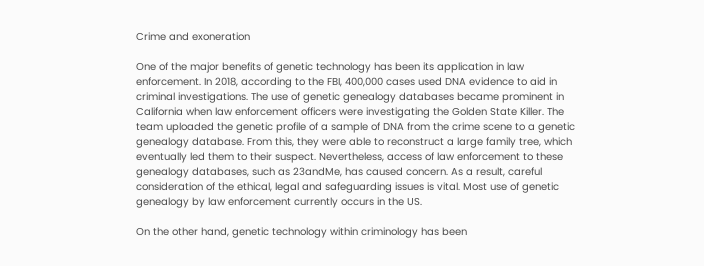Crime and exoneration

One of the major benefits of genetic technology has been its application in law enforcement. In 2018, according to the FBI, 400,000 cases used DNA evidence to aid in criminal investigations. The use of genetic genealogy databases became prominent in California when law enforcement officers were investigating the Golden State Killer. The team uploaded the genetic profile of a sample of DNA from the crime scene to a genetic genealogy database. From this, they were able to reconstruct a large family tree, which eventually led them to their suspect. Nevertheless, access of law enforcement to these genealogy databases, such as 23andMe, has caused concern. As a result, careful consideration of the ethical, legal and safeguarding issues is vital. Most use of genetic genealogy by law enforcement currently occurs in the US.

On the other hand, genetic technology within criminology has been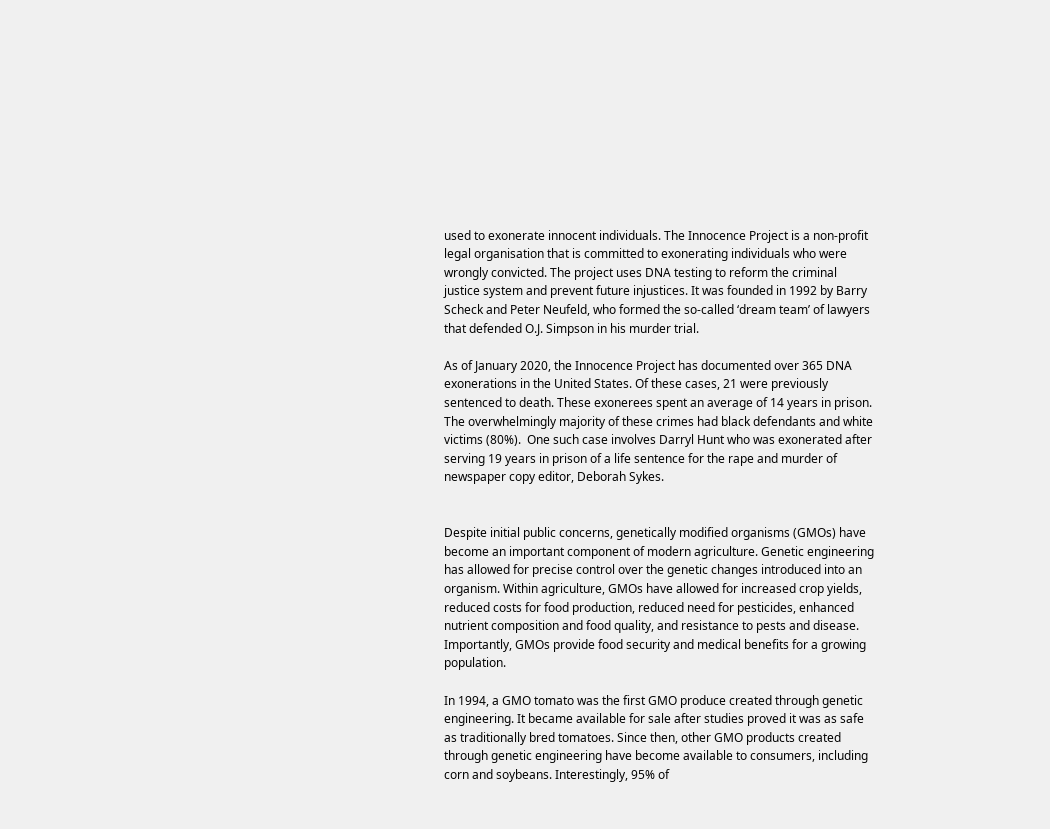used to exonerate innocent individuals. The Innocence Project is a non-profit legal organisation that is committed to exonerating individuals who were wrongly convicted. The project uses DNA testing to reform the criminal justice system and prevent future injustices. It was founded in 1992 by Barry Scheck and Peter Neufeld, who formed the so-called ‘dream team’ of lawyers that defended O.J. Simpson in his murder trial.

As of January 2020, the Innocence Project has documented over 365 DNA exonerations in the United States. Of these cases, 21 were previously sentenced to death. These exonerees spent an average of 14 years in prison. The overwhelmingly majority of these crimes had black defendants and white victims (80%).  One such case involves Darryl Hunt who was exonerated after serving 19 years in prison of a life sentence for the rape and murder of newspaper copy editor, Deborah Sykes.


Despite initial public concerns, genetically modified organisms (GMOs) have become an important component of modern agriculture. Genetic engineering has allowed for precise control over the genetic changes introduced into an organism. Within agriculture, GMOs have allowed for increased crop yields, reduced costs for food production, reduced need for pesticides, enhanced nutrient composition and food quality, and resistance to pests and disease. Importantly, GMOs provide food security and medical benefits for a growing population.

In 1994, a GMO tomato was the first GMO produce created through genetic engineering. It became available for sale after studies proved it was as safe as traditionally bred tomatoes. Since then, other GMO products created through genetic engineering have become available to consumers, including corn and soybeans. Interestingly, 95% of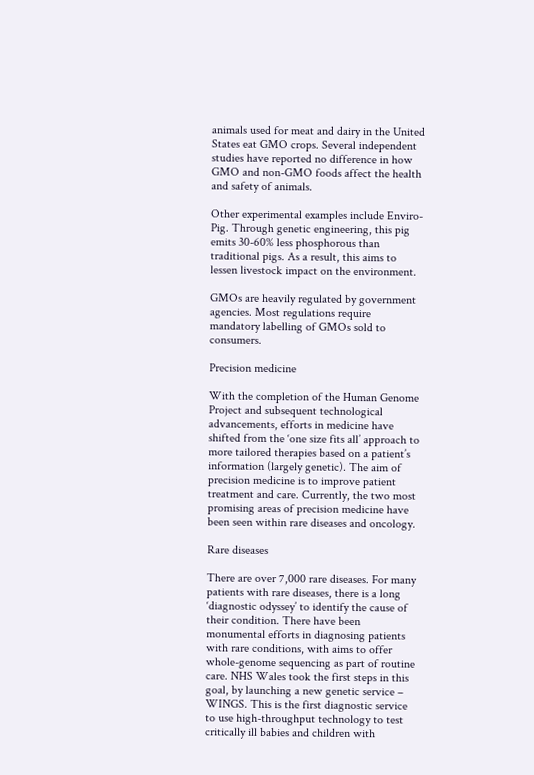animals used for meat and dairy in the United States eat GMO crops. Several independent studies have reported no difference in how GMO and non-GMO foods affect the health and safety of animals.

Other experimental examples include Enviro-Pig. Through genetic engineering, this pig emits 30-60% less phosphorous than traditional pigs. As a result, this aims to lessen livestock impact on the environment.

GMOs are heavily regulated by government agencies. Most regulations require mandatory labelling of GMOs sold to consumers.

Precision medicine

With the completion of the Human Genome Project and subsequent technological advancements, efforts in medicine have shifted from the ‘one size fits all’ approach to more tailored therapies based on a patient’s information (largely genetic). The aim of precision medicine is to improve patient treatment and care. Currently, the two most promising areas of precision medicine have been seen within rare diseases and oncology.

Rare diseases

There are over 7,000 rare diseases. For many patients with rare diseases, there is a long ‘diagnostic odyssey’ to identify the cause of their condition. There have been monumental efforts in diagnosing patients with rare conditions, with aims to offer whole-genome sequencing as part of routine care. NHS Wales took the first steps in this goal, by launching a new genetic service – WINGS. This is the first diagnostic service to use high-throughput technology to test critically ill babies and children with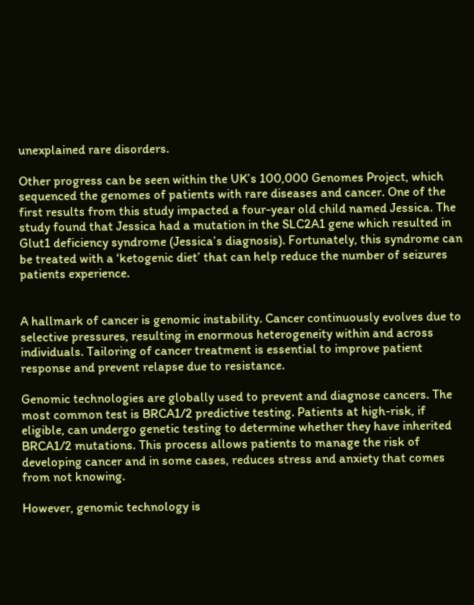unexplained rare disorders.

Other progress can be seen within the UK’s 100,000 Genomes Project, which sequenced the genomes of patients with rare diseases and cancer. One of the first results from this study impacted a four-year old child named Jessica. The study found that Jessica had a mutation in the SLC2A1 gene which resulted in Glut1 deficiency syndrome (Jessica’s diagnosis). Fortunately, this syndrome can be treated with a ‘ketogenic diet’ that can help reduce the number of seizures patients experience.


A hallmark of cancer is genomic instability. Cancer continuously evolves due to selective pressures, resulting in enormous heterogeneity within and across individuals. Tailoring of cancer treatment is essential to improve patient response and prevent relapse due to resistance.

Genomic technologies are globally used to prevent and diagnose cancers. The most common test is BRCA1/2 predictive testing. Patients at high-risk, if eligible, can undergo genetic testing to determine whether they have inherited BRCA1/2 mutations. This process allows patients to manage the risk of developing cancer and in some cases, reduces stress and anxiety that comes from not knowing.

However, genomic technology is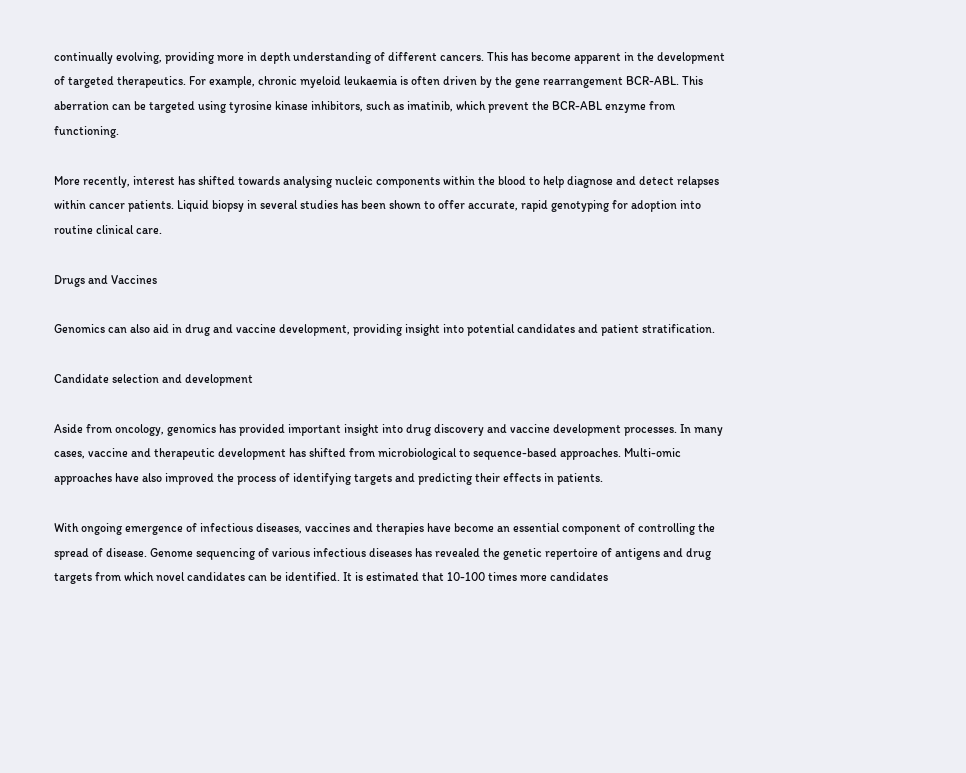continually evolving, providing more in depth understanding of different cancers. This has become apparent in the development of targeted therapeutics. For example, chronic myeloid leukaemia is often driven by the gene rearrangement BCR-ABL. This aberration can be targeted using tyrosine kinase inhibitors, such as imatinib, which prevent the BCR-ABL enzyme from functioning.

More recently, interest has shifted towards analysing nucleic components within the blood to help diagnose and detect relapses within cancer patients. Liquid biopsy in several studies has been shown to offer accurate, rapid genotyping for adoption into routine clinical care.

Drugs and Vaccines

Genomics can also aid in drug and vaccine development, providing insight into potential candidates and patient stratification.

Candidate selection and development

Aside from oncology, genomics has provided important insight into drug discovery and vaccine development processes. In many cases, vaccine and therapeutic development has shifted from microbiological to sequence-based approaches. Multi-omic approaches have also improved the process of identifying targets and predicting their effects in patients.

With ongoing emergence of infectious diseases, vaccines and therapies have become an essential component of controlling the spread of disease. Genome sequencing of various infectious diseases has revealed the genetic repertoire of antigens and drug targets from which novel candidates can be identified. It is estimated that 10-100 times more candidates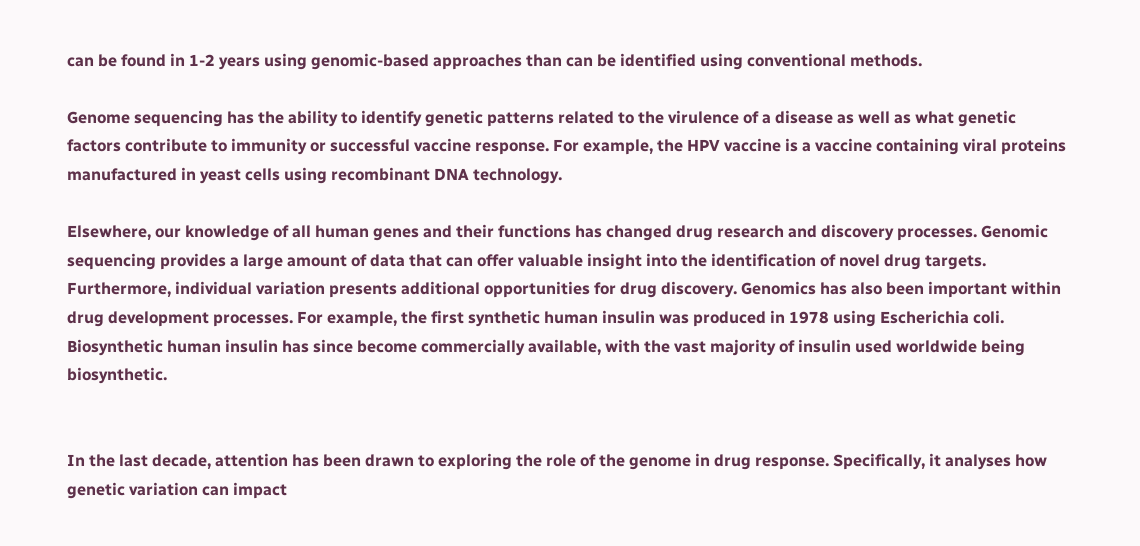can be found in 1-2 years using genomic-based approaches than can be identified using conventional methods.

Genome sequencing has the ability to identify genetic patterns related to the virulence of a disease as well as what genetic factors contribute to immunity or successful vaccine response. For example, the HPV vaccine is a vaccine containing viral proteins manufactured in yeast cells using recombinant DNA technology.

Elsewhere, our knowledge of all human genes and their functions has changed drug research and discovery processes. Genomic sequencing provides a large amount of data that can offer valuable insight into the identification of novel drug targets. Furthermore, individual variation presents additional opportunities for drug discovery. Genomics has also been important within drug development processes. For example, the first synthetic human insulin was produced in 1978 using Escherichia coli. Biosynthetic human insulin has since become commercially available, with the vast majority of insulin used worldwide being biosynthetic.


In the last decade, attention has been drawn to exploring the role of the genome in drug response. Specifically, it analyses how genetic variation can impact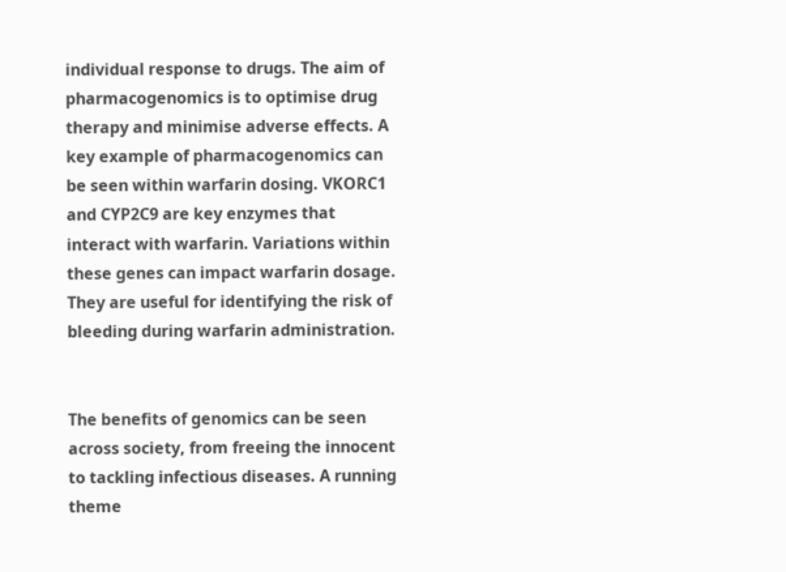individual response to drugs. The aim of pharmacogenomics is to optimise drug therapy and minimise adverse effects. A key example of pharmacogenomics can be seen within warfarin dosing. VKORC1 and CYP2C9 are key enzymes that interact with warfarin. Variations within these genes can impact warfarin dosage. They are useful for identifying the risk of bleeding during warfarin administration.


The benefits of genomics can be seen across society, from freeing the innocent to tackling infectious diseases. A running theme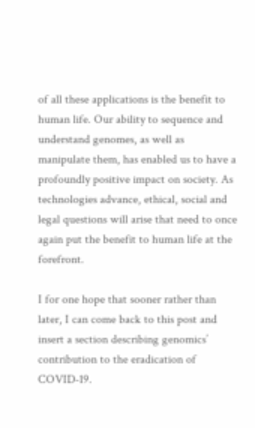of all these applications is the benefit to human life. Our ability to sequence and understand genomes, as well as manipulate them, has enabled us to have a profoundly positive impact on society. As technologies advance, ethical, social and legal questions will arise that need to once again put the benefit to human life at the forefront.

I for one hope that sooner rather than later, I can come back to this post and insert a section describing genomics’ contribution to the eradication of COVID-19.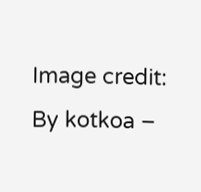Image credit: By kotkoa –